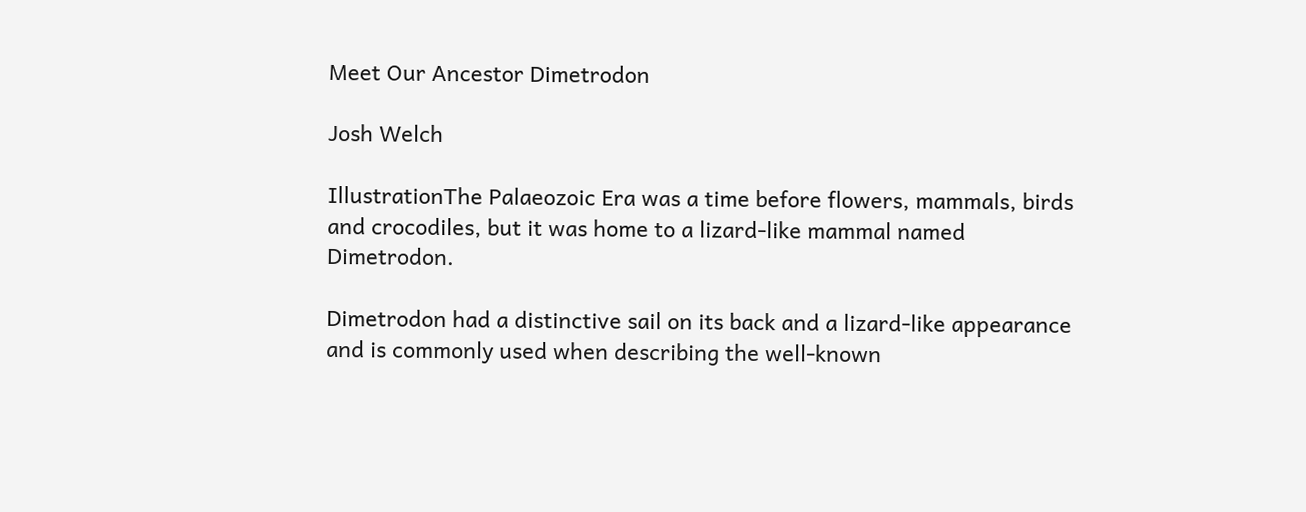Meet Our Ancestor Dimetrodon

Josh Welch

IllustrationThe Palaeozoic Era was a time before flowers, mammals, birds and crocodiles, but it was home to a lizard-like mammal named Dimetrodon.

Dimetrodon had a distinctive sail on its back and a lizard-like appearance and is commonly used when describing the well-known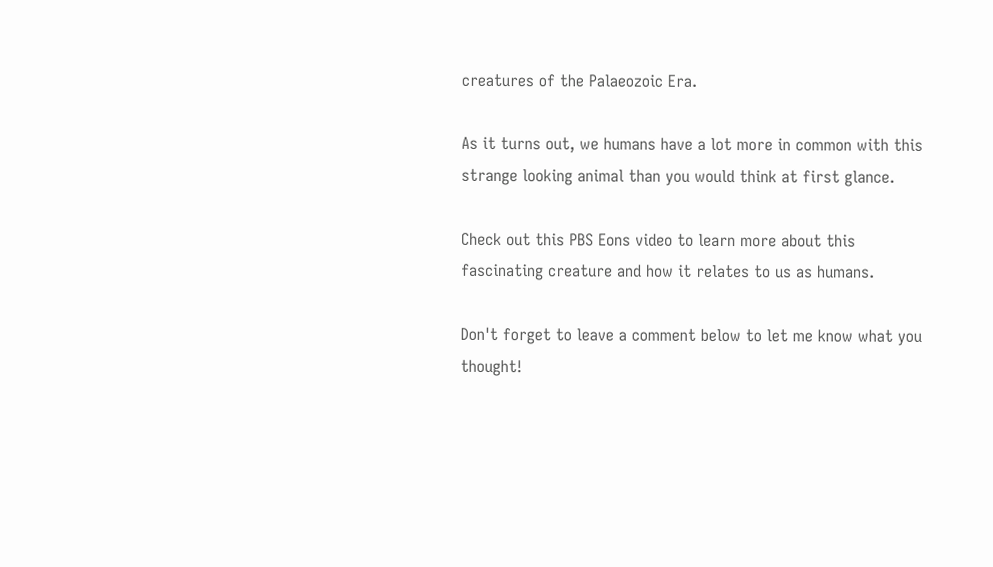creatures of the Palaeozoic Era.

As it turns out, we humans have a lot more in common with this strange looking animal than you would think at first glance.

Check out this PBS Eons video to learn more about this fascinating creature and how it relates to us as humans.

Don't forget to leave a comment below to let me know what you thought!